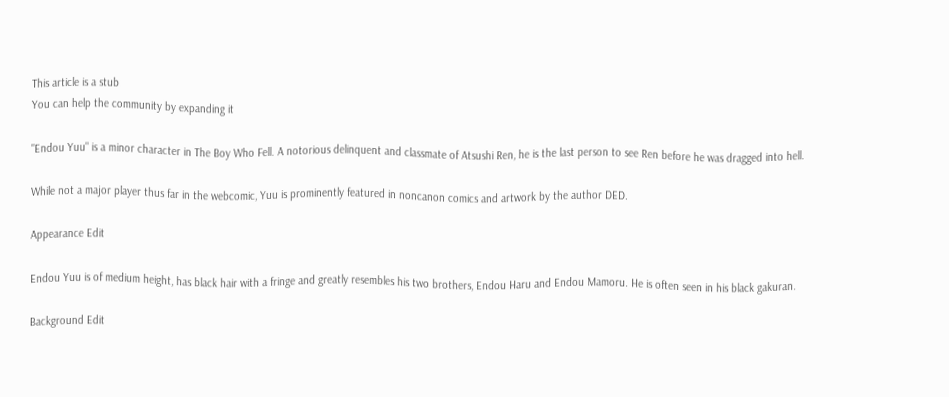This article is a stub
You can help the community by expanding it

"Endou Yuu" is a minor character in The Boy Who Fell. A notorious delinquent and classmate of Atsushi Ren, he is the last person to see Ren before he was dragged into hell.

While not a major player thus far in the webcomic, Yuu is prominently featured in noncanon comics and artwork by the author DED.

Appearance Edit

Endou Yuu is of medium height, has black hair with a fringe and greatly resembles his two brothers, Endou Haru and Endou Mamoru. He is often seen in his black gakuran.

Background Edit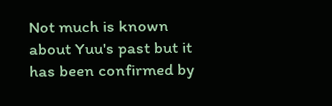Not much is known about Yuu's past but it has been confirmed by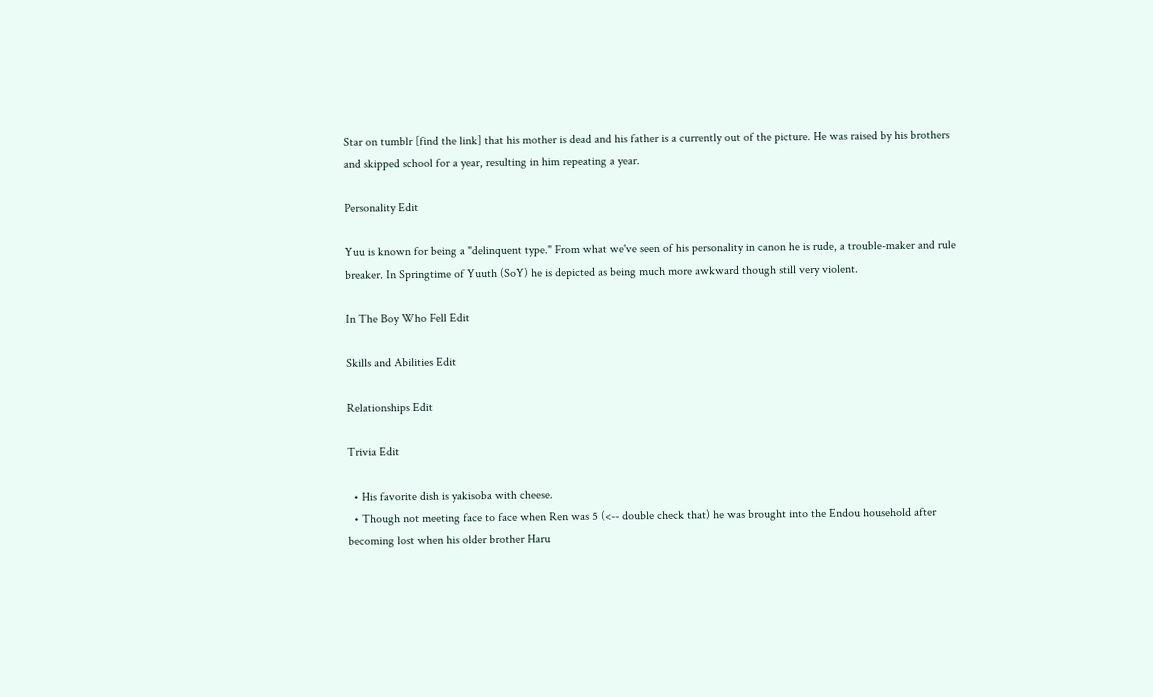Star on tumblr [find the link] that his mother is dead and his father is a currently out of the picture. He was raised by his brothers and skipped school for a year, resulting in him repeating a year.

Personality Edit

Yuu is known for being a "delinquent type." From what we've seen of his personality in canon he is rude, a trouble-maker and rule breaker. In Springtime of Yuuth (SoY) he is depicted as being much more awkward though still very violent.

In The Boy Who Fell Edit

Skills and Abilities Edit

Relationships Edit

Trivia Edit

  • His favorite dish is yakisoba with cheese.
  • Though not meeting face to face when Ren was 5 (<-- double check that) he was brought into the Endou household after becoming lost when his older brother Haru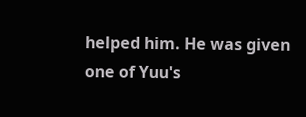helped him. He was given one of Yuu's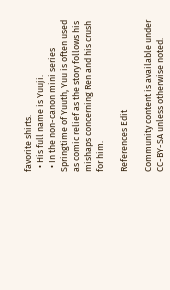favorite shirts.
  • His full name is Yuuji.
  • In the non-canon mini series Springtime of Yuuth, Yuu is often used as comic relief as the story follows his mishaps concerning Ren and his crush for him.

References Edit

Community content is available under CC-BY-SA unless otherwise noted.